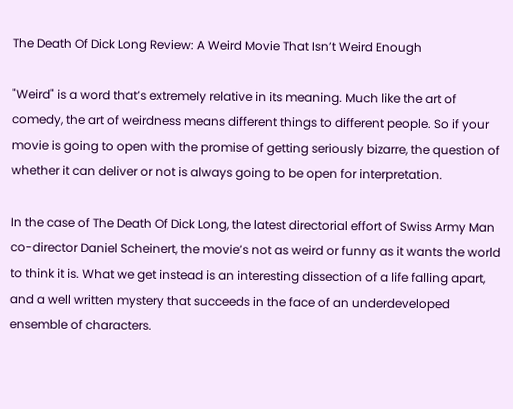The Death Of Dick Long Review: A Weird Movie That Isn’t Weird Enough

"Weird" is a word that’s extremely relative in its meaning. Much like the art of comedy, the art of weirdness means different things to different people. So if your movie is going to open with the promise of getting seriously bizarre, the question of whether it can deliver or not is always going to be open for interpretation.

In the case of The Death Of Dick Long, the latest directorial effort of Swiss Army Man co-director Daniel Scheinert, the movie’s not as weird or funny as it wants the world to think it is. What we get instead is an interesting dissection of a life falling apart, and a well written mystery that succeeds in the face of an underdeveloped ensemble of characters.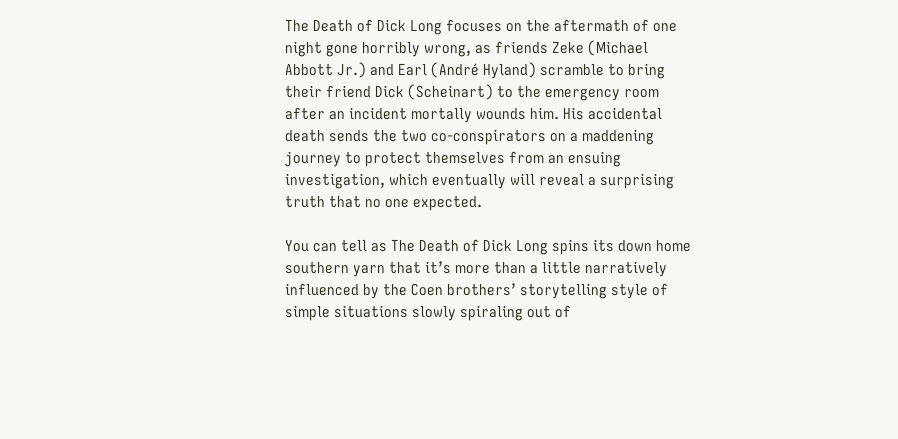The Death of Dick Long focuses on the aftermath of one night gone horribly wrong, as friends Zeke (Michael Abbott Jr.) and Earl (André Hyland) scramble to bring their friend Dick (Scheinart) to the emergency room after an incident mortally wounds him. His accidental death sends the two co-conspirators on a maddening journey to protect themselves from an ensuing investigation, which eventually will reveal a surprising truth that no one expected.

You can tell as The Death of Dick Long spins its down home southern yarn that it’s more than a little narratively influenced by the Coen brothers’ storytelling style of simple situations slowly spiraling out of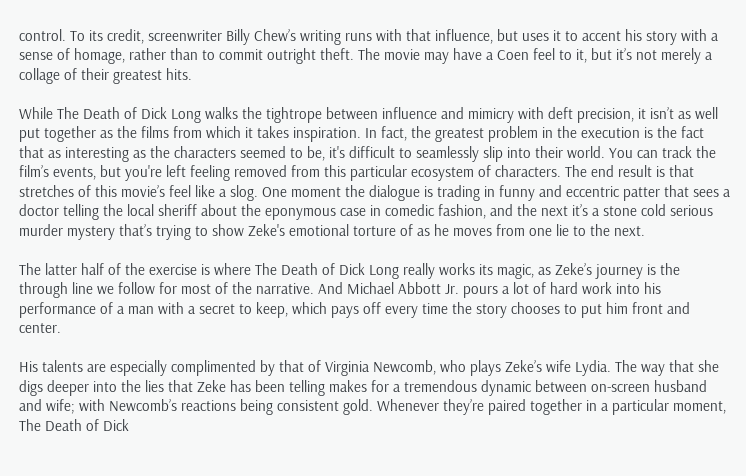control. To its credit, screenwriter Billy Chew’s writing runs with that influence, but uses it to accent his story with a sense of homage, rather than to commit outright theft. The movie may have a Coen feel to it, but it’s not merely a collage of their greatest hits.

While The Death of Dick Long walks the tightrope between influence and mimicry with deft precision, it isn’t as well put together as the films from which it takes inspiration. In fact, the greatest problem in the execution is the fact that as interesting as the characters seemed to be, it's difficult to seamlessly slip into their world. You can track the film’s events, but you're left feeling removed from this particular ecosystem of characters. The end result is that stretches of this movie’s feel like a slog. One moment the dialogue is trading in funny and eccentric patter that sees a doctor telling the local sheriff about the eponymous case in comedic fashion, and the next it’s a stone cold serious murder mystery that’s trying to show Zeke's emotional torture of as he moves from one lie to the next.

The latter half of the exercise is where The Death of Dick Long really works its magic, as Zeke’s journey is the through line we follow for most of the narrative. And Michael Abbott Jr. pours a lot of hard work into his performance of a man with a secret to keep, which pays off every time the story chooses to put him front and center.

His talents are especially complimented by that of Virginia Newcomb, who plays Zeke’s wife Lydia. The way that she digs deeper into the lies that Zeke has been telling makes for a tremendous dynamic between on-screen husband and wife; with Newcomb’s reactions being consistent gold. Whenever they’re paired together in a particular moment, The Death of Dick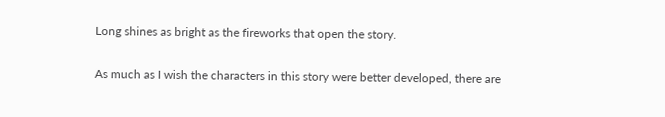Long shines as bright as the fireworks that open the story.

As much as I wish the characters in this story were better developed, there are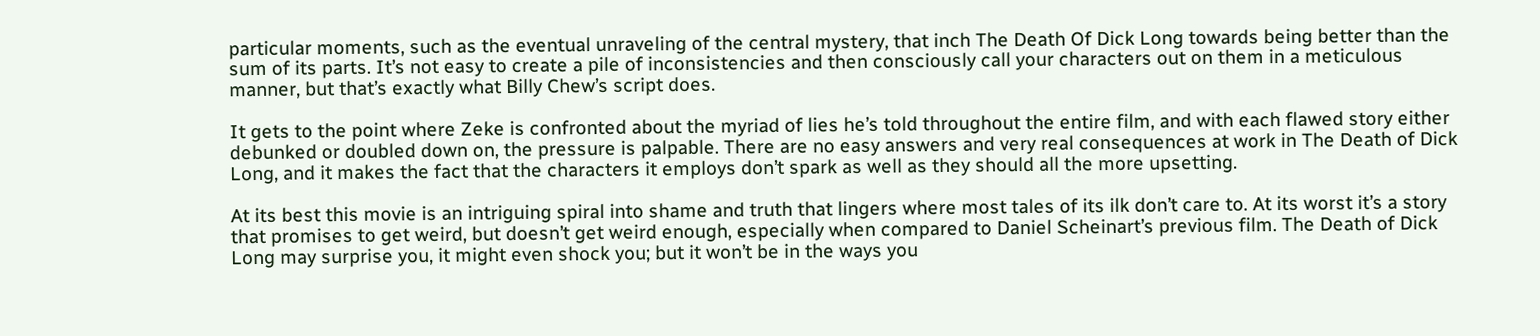particular moments, such as the eventual unraveling of the central mystery, that inch The Death Of Dick Long towards being better than the sum of its parts. It’s not easy to create a pile of inconsistencies and then consciously call your characters out on them in a meticulous manner, but that’s exactly what Billy Chew’s script does.

It gets to the point where Zeke is confronted about the myriad of lies he’s told throughout the entire film, and with each flawed story either debunked or doubled down on, the pressure is palpable. There are no easy answers and very real consequences at work in The Death of Dick Long, and it makes the fact that the characters it employs don’t spark as well as they should all the more upsetting.

At its best this movie is an intriguing spiral into shame and truth that lingers where most tales of its ilk don’t care to. At its worst it’s a story that promises to get weird, but doesn’t get weird enough, especially when compared to Daniel Scheinart’s previous film. The Death of Dick Long may surprise you, it might even shock you; but it won’t be in the ways you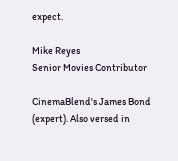expect.

Mike Reyes
Senior Movies Contributor

CinemaBlend's James Bond (expert). Also versed in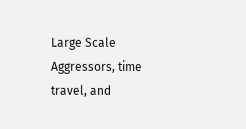Large Scale Aggressors, time travel, and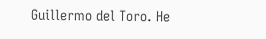Guillermo del Toro. He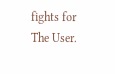fights for The User.